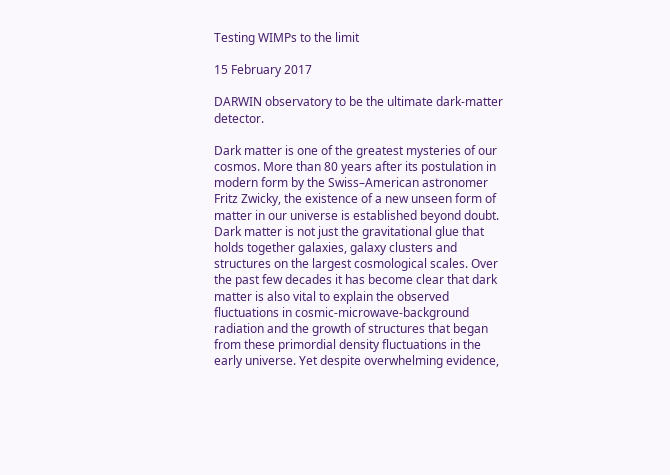Testing WIMPs to the limit

15 February 2017

DARWIN observatory to be the ultimate dark-matter detector.

Dark matter is one of the greatest mysteries of our cosmos. More than 80 years after its postulation in modern form by the Swiss–American astronomer Fritz Zwicky, the existence of a new unseen form of matter in our universe is established beyond doubt. Dark matter is not just the gravitational glue that holds together galaxies, galaxy clusters and structures on the largest cosmological scales. Over the past few decades it has become clear that dark matter is also vital to explain the observed fluctuations in cosmic-microwave-background radiation and the growth of structures that began from these primordial density fluctuations in the early universe. Yet despite overwhelming evidence,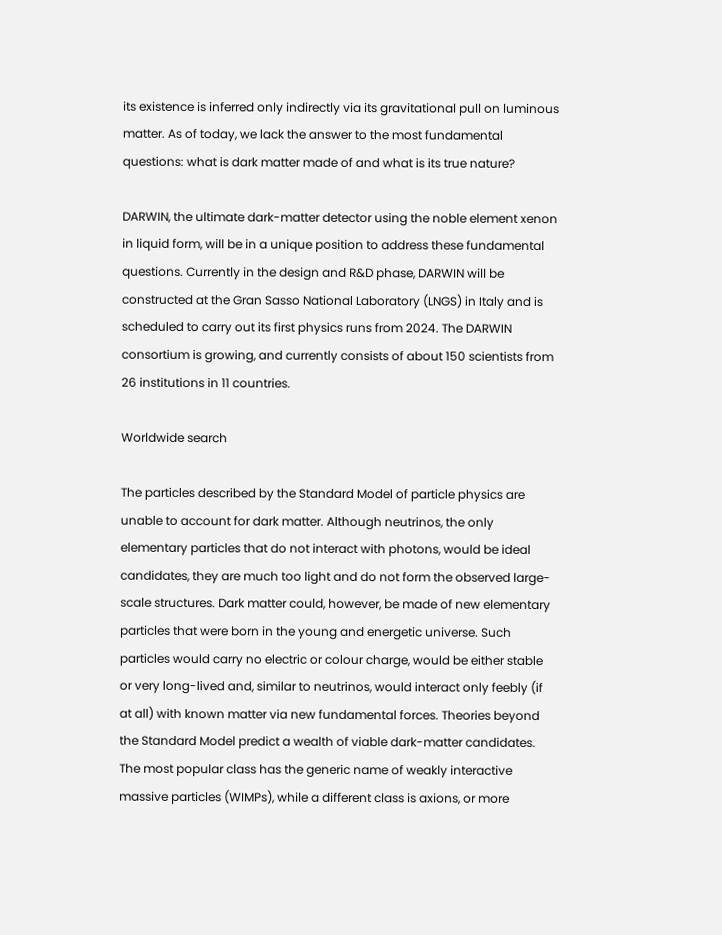its existence is inferred only indirectly via its gravitational pull on luminous matter. As of today, we lack the answer to the most fundamental questions: what is dark matter made of and what is its true nature?

DARWIN, the ultimate dark-matter detector using the noble element xenon in liquid form, will be in a unique position to address these fundamental questions. Currently in the design and R&D phase, DARWIN will be constructed at the Gran Sasso National Laboratory (LNGS) in Italy and is scheduled to carry out its first physics runs from 2024. The DARWIN consortium is growing, and currently consists of about 150 scientists from 26 institutions in 11 countries.

Worldwide search

The particles described by the Standard Model of particle physics are unable to account for dark matter. Although neutrinos, the only elementary particles that do not interact with photons, would be ideal candidates, they are much too light and do not form the observed large-scale structures. Dark matter could, however, be made of new elementary particles that were born in the young and energetic universe. Such particles would carry no electric or colour charge, would be either stable or very long-lived and, similar to neutrinos, would interact only feebly (if at all) with known matter via new fundamental forces. Theories beyond the Standard Model predict a wealth of viable dark-matter candidates. The most popular class has the generic name of weakly interactive massive particles (WIMPs), while a different class is axions, or more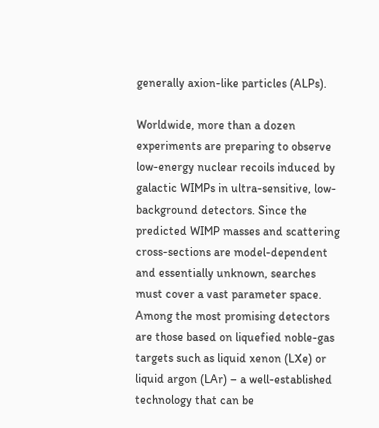generally axion-like particles (ALPs).

Worldwide, more than a dozen experiments are preparing to observe low-energy nuclear recoils induced by galactic WIMPs in ultra-sensitive, low-background detectors. Since the predicted WIMP masses and scattering cross-sections are model-dependent and essentially unknown, searches must cover a vast parameter space. Among the most promising detectors are those based on liquefied noble-gas targets such as liquid xenon (LXe) or liquid argon (LAr) – a well-established technology that can be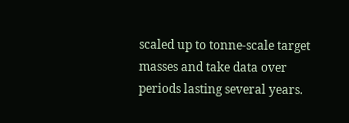scaled up to tonne-scale target masses and take data over periods lasting several years.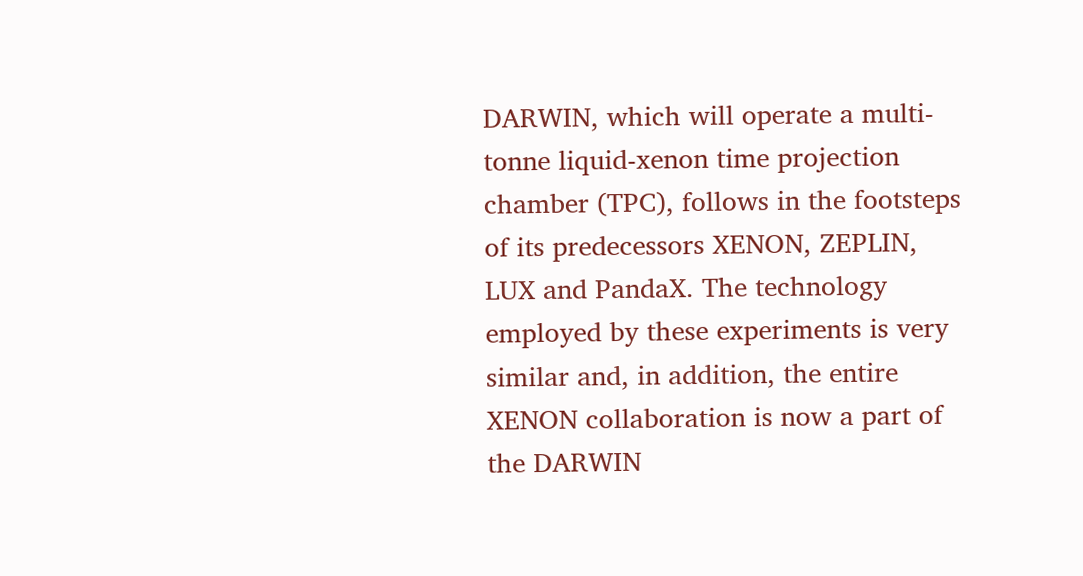DARWIN, which will operate a multi-tonne liquid-xenon time projection chamber (TPC), follows in the footsteps of its predecessors XENON, ZEPLIN, LUX and PandaX. The technology employed by these experiments is very similar and, in addition, the entire XENON collaboration is now a part of the DARWIN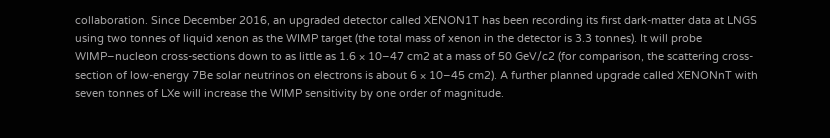collaboration. Since December 2016, an upgraded detector called XENON1T has been recording its first dark-matter data at LNGS using two tonnes of liquid xenon as the WIMP target (the total mass of xenon in the detector is 3.3 tonnes). It will probe WIMP–nucleon cross-sections down to as little as 1.6 × 10–47 cm2 at a mass of 50 GeV/c2 (for comparison, the scattering cross-section of low-energy 7Be solar neutrinos on electrons is about 6 × 10–45 cm2). A further planned upgrade called XENONnT with seven tonnes of LXe will increase the WIMP sensitivity by one order of magnitude.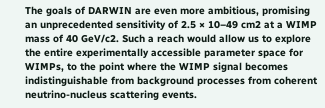The goals of DARWIN are even more ambitious, promising an unprecedented sensitivity of 2.5 × 10–49 cm2 at a WIMP mass of 40 GeV/c2. Such a reach would allow us to explore the entire experimentally accessible parameter space for WIMPs, to the point where the WIMP signal becomes indistinguishable from background processes from coherent neutrino-nucleus scattering events.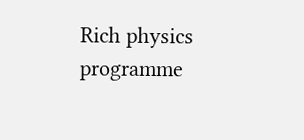Rich physics programme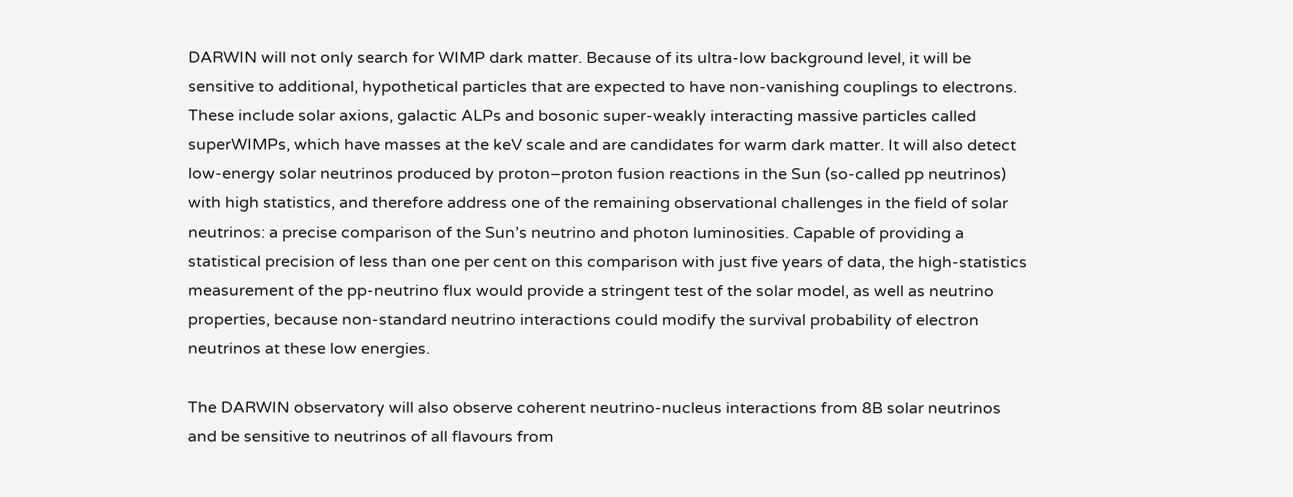DARWIN will not only search for WIMP dark matter. Because of its ultra-low background level, it will be sensitive to additional, hypothetical particles that are expected to have non-vanishing couplings to electrons. These include solar axions, galactic ALPs and bosonic super-weakly interacting massive particles called superWIMPs, which have masses at the keV scale and are candidates for warm dark matter. It will also detect low-energy solar neutrinos produced by proton–proton fusion reactions in the Sun (so-called pp neutrinos) with high statistics, and therefore address one of the remaining observational challenges in the field of solar neutrinos: a precise comparison of the Sun’s neutrino and photon luminosities. Capable of providing a statistical precision of less than one per cent on this comparison with just five years of data, the high-statistics measurement of the pp-neutrino flux would provide a stringent test of the solar model, as well as neutrino properties, because non-standard neutrino interactions could modify the survival probability of electron neutrinos at these low energies.

The DARWIN observatory will also observe coherent neutrino-nucleus interactions from 8B solar neutrinos and be sensitive to neutrinos of all flavours from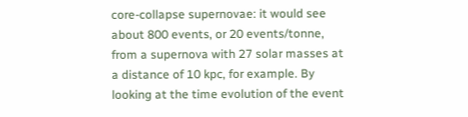core-collapse supernovae: it would see about 800 events, or 20 events/tonne, from a supernova with 27 solar masses at a distance of 10 kpc, for example. By looking at the time evolution of the event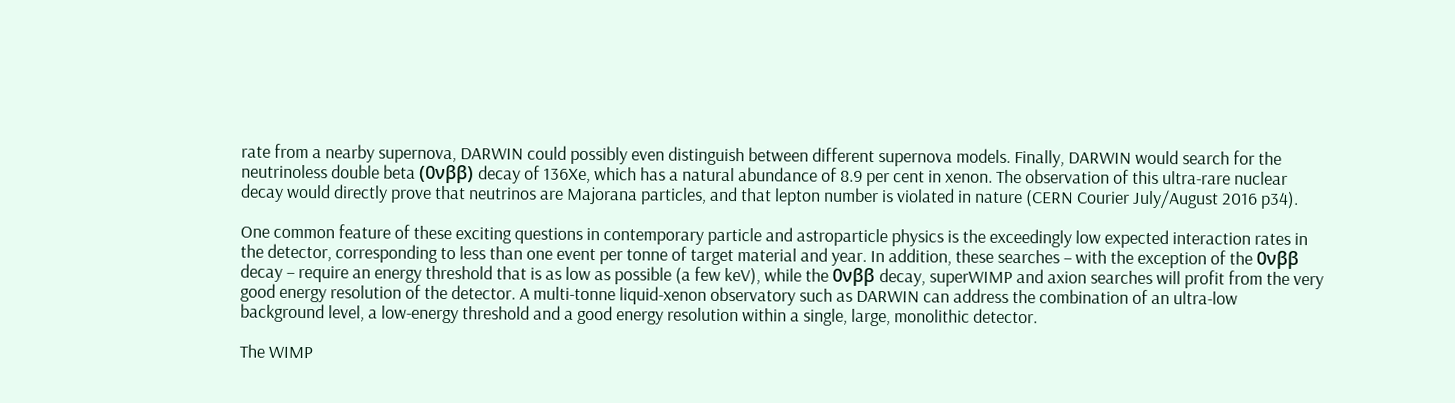rate from a nearby supernova, DARWIN could possibly even distinguish between different supernova models. Finally, DARWIN would search for the neutrinoless double beta (0νββ) decay of 136Xe, which has a natural abundance of 8.9 per cent in xenon. The observation of this ultra-rare nuclear decay would directly prove that neutrinos are Majorana particles, and that lepton number is violated in nature (CERN Courier July/August 2016 p34).

One common feature of these exciting questions in contemporary particle and astroparticle physics is the exceedingly low expected interaction rates in the detector, corresponding to less than one event per tonne of target material and year. In addition, these searches – with the exception of the 0νββ decay – require an energy threshold that is as low as possible (a few keV), while the 0νββ decay, superWIMP and axion searches will profit from the very good energy resolution of the detector. A multi-tonne liquid-xenon observatory such as DARWIN can address the combination of an ultra-low background level, a low-energy threshold and a good energy resolution within a single, large, monolithic detector.

The WIMP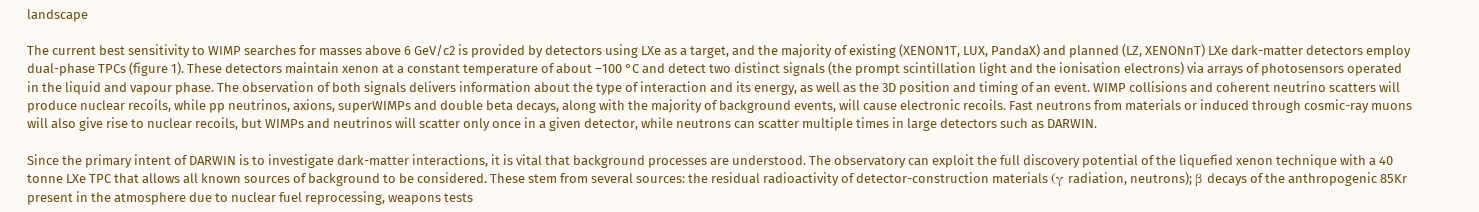landscape

The current best sensitivity to WIMP searches for masses above 6 GeV/c2 is provided by detectors using LXe as a target, and the majority of existing (XENON1T, LUX, PandaX) and planned (LZ, XENONnT) LXe dark-matter detectors employ dual-phase TPCs (figure 1). These detectors maintain xenon at a constant temperature of about –100 °C and detect two distinct signals (the prompt scintillation light and the ionisation electrons) via arrays of photosensors operated in the liquid and vapour phase. The observation of both signals delivers information about the type of interaction and its energy, as well as the 3D position and timing of an event. WIMP collisions and coherent neutrino scatters will produce nuclear recoils, while pp neutrinos, axions, superWIMPs and double beta decays, along with the majority of background events, will cause electronic recoils. Fast neutrons from materials or induced through cosmic-ray muons will also give rise to nuclear recoils, but WIMPs and neutrinos will scatter only once in a given detector, while neutrons can scatter multiple times in large detectors such as DARWIN.

Since the primary intent of DARWIN is to investigate dark-matter interactions, it is vital that background processes are understood. The observatory can exploit the full discovery potential of the liquefied xenon technique with a 40 tonne LXe TPC that allows all known sources of background to be considered. These stem from several sources: the residual radioactivity of detector-construction materials (γ radiation, neutrons); β decays of the anthropogenic 85Kr present in the atmosphere due to nuclear fuel reprocessing, weapons tests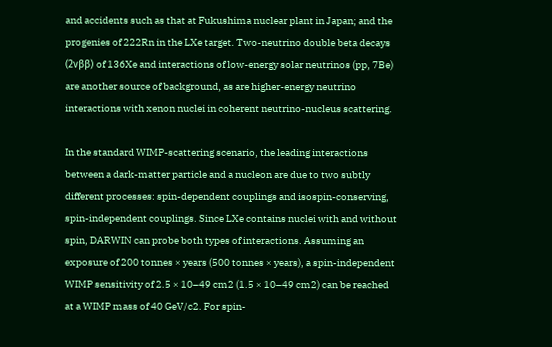and accidents such as that at Fukushima nuclear plant in Japan; and the progenies of 222Rn in the LXe target. Two-neutrino double beta decays (2νββ) of 136Xe and interactions of low-energy solar neutrinos (pp, 7Be) are another source of background, as are higher-energy neutrino interactions with xenon nuclei in coherent neutrino-nucleus scattering.

In the standard WIMP-scattering scenario, the leading interactions between a dark-matter particle and a nucleon are due to two subtly different processes: spin-dependent couplings and isospin-conserving, spin-independent couplings. Since LXe contains nuclei with and without spin, DARWIN can probe both types of interactions. Assuming an exposure of 200 tonnes × years (500 tonnes × years), a spin-independent WIMP sensitivity of 2.5 × 10–49 cm2 (1.5 × 10–49 cm2) can be reached at a WIMP mass of 40 GeV/c2. For spin-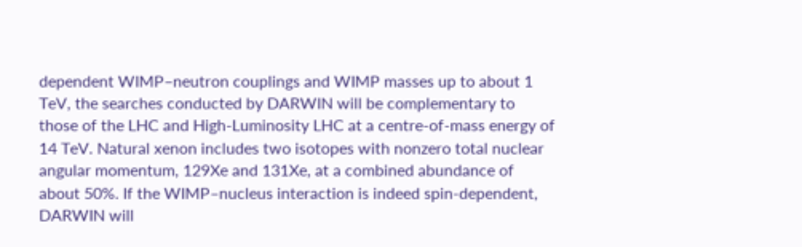dependent WIMP–neutron couplings and WIMP masses up to about 1 TeV, the searches conducted by DARWIN will be complementary to those of the LHC and High-Luminosity LHC at a centre-of-mass energy of 14 TeV. Natural xenon includes two isotopes with nonzero total nuclear angular momentum, 129Xe and 131Xe, at a combined abundance of about 50%. If the WIMP–nucleus interaction is indeed spin-dependent, DARWIN will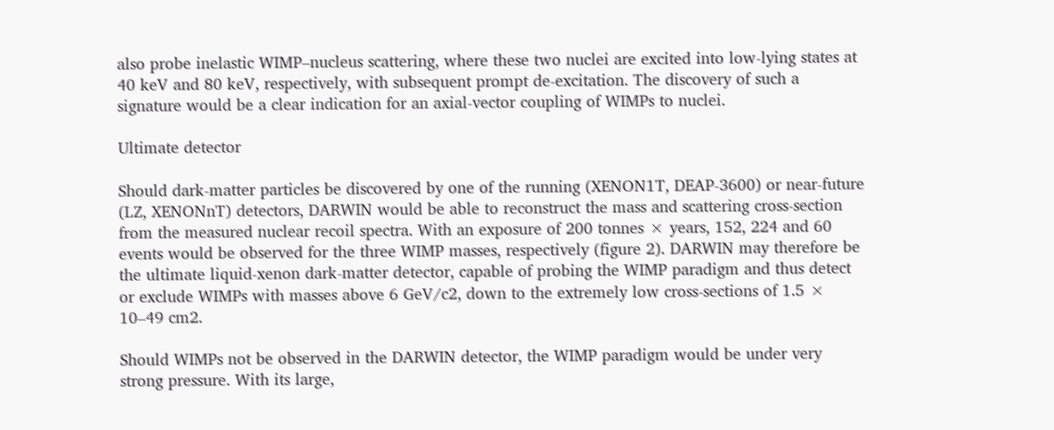also probe inelastic WIMP–nucleus scattering, where these two nuclei are excited into low-lying states at 40 keV and 80 keV, respectively, with subsequent prompt de-excitation. The discovery of such a signature would be a clear indication for an axial-vector coupling of WIMPs to nuclei.

Ultimate detector

Should dark-matter particles be discovered by one of the running (XENON1T, DEAP-3600) or near-future (LZ, XENONnT) detectors, DARWIN would be able to reconstruct the mass and scattering cross-section from the measured nuclear recoil spectra. With an exposure of 200 tonnes × years, 152, 224 and 60 events would be observed for the three WIMP masses, respectively (figure 2). DARWIN may therefore be the ultimate liquid-xenon dark-matter detector, capable of probing the WIMP paradigm and thus detect or exclude WIMPs with masses above 6 GeV/c2, down to the extremely low cross-sections of 1.5 × 10–49 cm2.

Should WIMPs not be observed in the DARWIN detector, the WIMP paradigm would be under very strong pressure. With its large,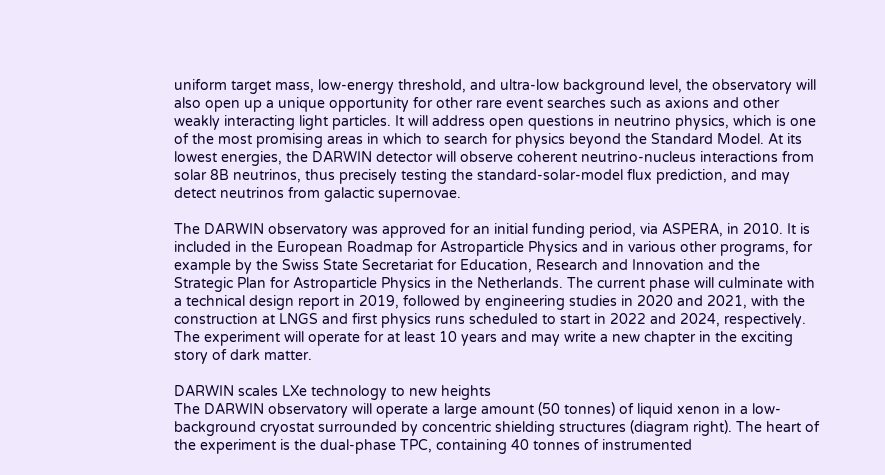uniform target mass, low-energy threshold, and ultra-low background level, the observatory will also open up a unique opportunity for other rare event searches such as axions and other weakly interacting light particles. It will address open questions in neutrino physics, which is one of the most promising areas in which to search for physics beyond the Standard Model. At its lowest energies, the DARWIN detector will observe coherent neutrino-nucleus interactions from solar 8B neutrinos, thus precisely testing the standard-solar-model flux prediction, and may detect neutrinos from galactic supernovae.

The DARWIN observatory was approved for an initial funding period, via ASPERA, in 2010. It is included in the European Roadmap for Astroparticle Physics and in various other programs, for example by the Swiss State Secretariat for Education, Research and Innovation and the Strategic Plan for Astroparticle Physics in the Netherlands. The current phase will culminate with a technical design report in 2019, followed by engineering studies in 2020 and 2021, with the construction at LNGS and first physics runs scheduled to start in 2022 and 2024, respectively. The experiment will operate for at least 10 years and may write a new chapter in the exciting story of dark matter.

DARWIN scales LXe technology to new heights
The DARWIN observatory will operate a large amount (50 tonnes) of liquid xenon in a low-background cryostat surrounded by concentric shielding structures (diagram right). The heart of the experiment is the dual-phase TPC, containing 40 tonnes of instrumented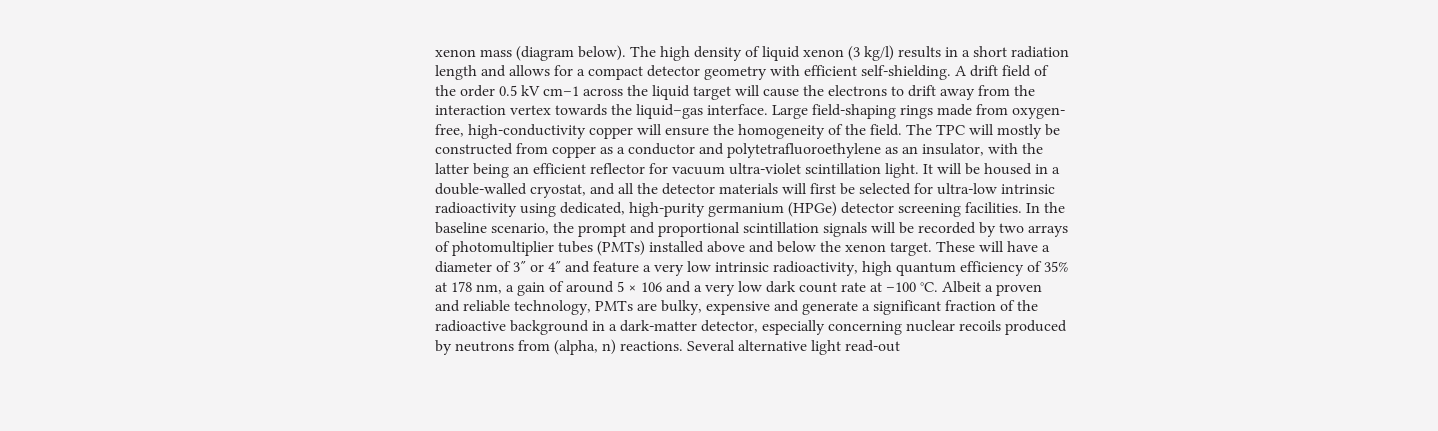xenon mass (diagram below). The high density of liquid xenon (3 kg/l) results in a short radiation length and allows for a compact detector geometry with efficient self-shielding. A drift field of the order 0.5 kV cm–1 across the liquid target will cause the electrons to drift away from the interaction vertex towards the liquid–gas interface. Large field-shaping rings made from oxygen-free, high-conductivity copper will ensure the homogeneity of the field. The TPC will mostly be constructed from copper as a conductor and polytetrafluoroethylene as an insulator, with the latter being an efficient reflector for vacuum ultra-violet scintillation light. It will be housed in a double-walled cryostat, and all the detector materials will first be selected for ultra-low intrinsic radioactivity using dedicated, high-purity germanium (HPGe) detector screening facilities. In the baseline scenario, the prompt and proportional scintillation signals will be recorded by two arrays of photomultiplier tubes (PMTs) installed above and below the xenon target. These will have a diameter of 3″ or 4″ and feature a very low intrinsic radioactivity, high quantum efficiency of 35% at 178 nm, a gain of around 5 × 106 and a very low dark count rate at –100 °C. Albeit a proven and reliable technology, PMTs are bulky, expensive and generate a significant fraction of the radioactive background in a dark-matter detector, especially concerning nuclear recoils produced by neutrons from (alpha, n) reactions. Several alternative light read-out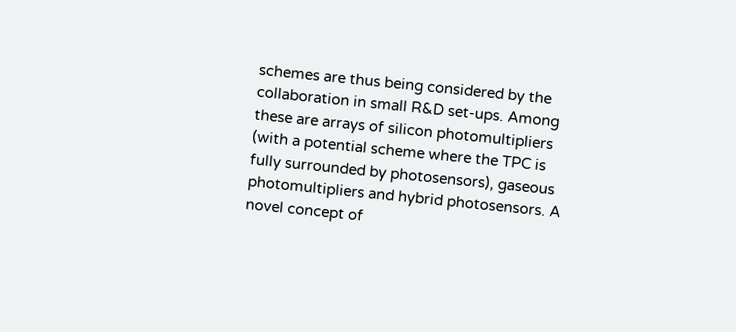schemes are thus being considered by the collaboration in small R&D set-ups. Among these are arrays of silicon photomultipliers (with a potential scheme where the TPC is fully surrounded by photosensors), gaseous photomultipliers and hybrid photosensors. A novel concept of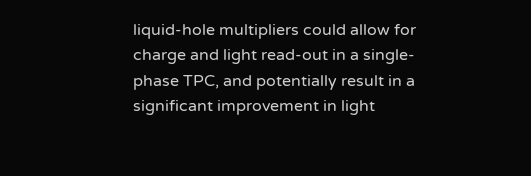liquid-hole multipliers could allow for charge and light read-out in a single-phase TPC, and potentially result in a significant improvement in light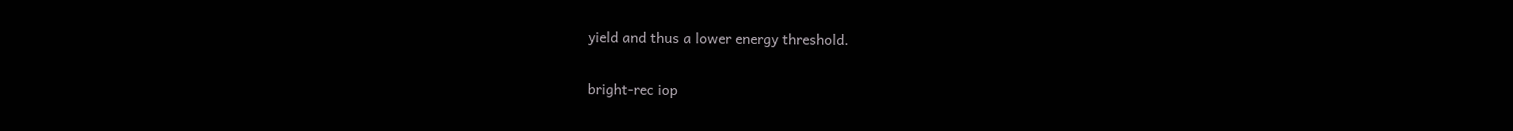yield and thus a lower energy threshold.


bright-rec iop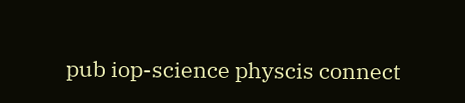pub iop-science physcis connect